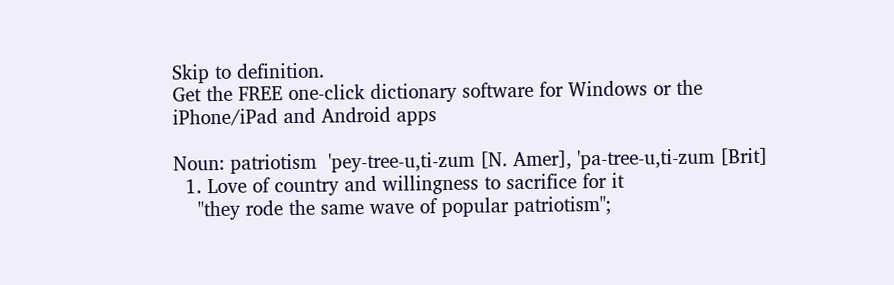Skip to definition.
Get the FREE one-click dictionary software for Windows or the iPhone/iPad and Android apps

Noun: patriotism  'pey-tree-u,ti-zum [N. Amer], 'pa-tree-u,ti-zum [Brit]
  1. Love of country and willingness to sacrifice for it
    "they rode the same wave of popular patriotism";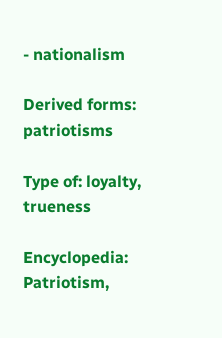- nationalism

Derived forms: patriotisms

Type of: loyalty, trueness

Encyclopedia: Patriotism,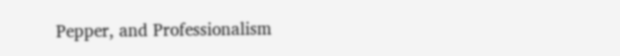Pepper, and Professionalism